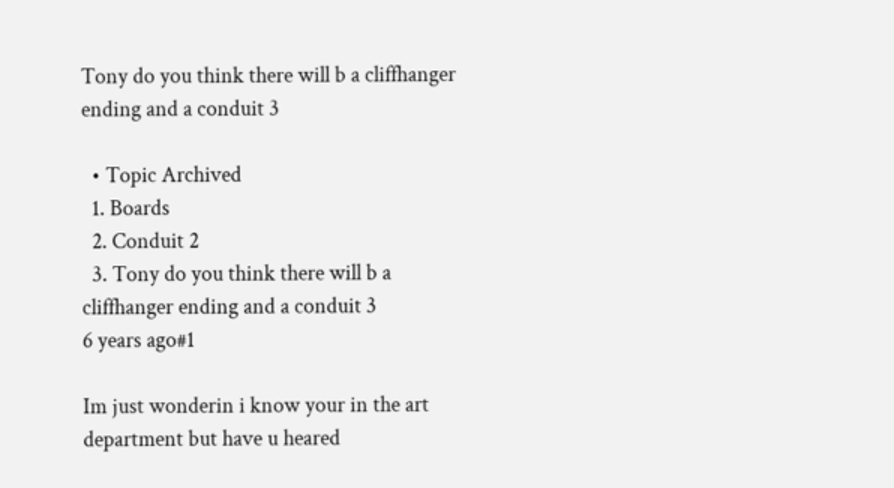Tony do you think there will b a cliffhanger ending and a conduit 3

  • Topic Archived
  1. Boards
  2. Conduit 2
  3. Tony do you think there will b a cliffhanger ending and a conduit 3
6 years ago#1

Im just wonderin i know your in the art department but have u heared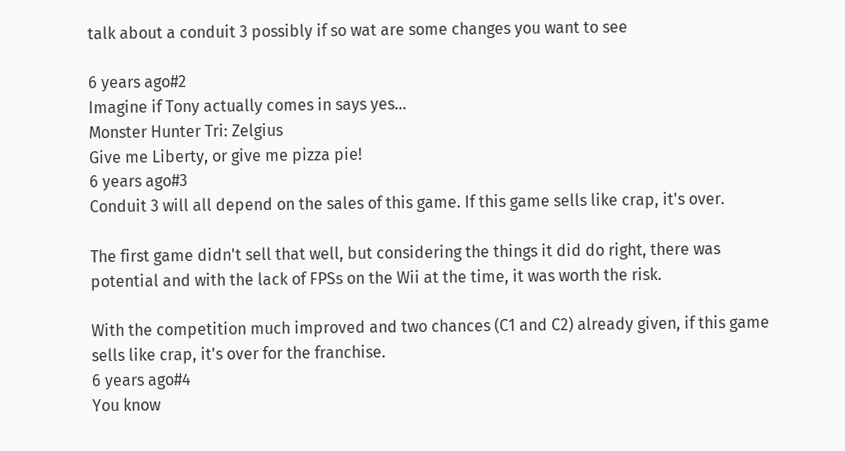talk about a conduit 3 possibly if so wat are some changes you want to see

6 years ago#2
Imagine if Tony actually comes in says yes...
Monster Hunter Tri: Zelgius
Give me Liberty, or give me pizza pie!
6 years ago#3
Conduit 3 will all depend on the sales of this game. If this game sells like crap, it's over.

The first game didn't sell that well, but considering the things it did do right, there was potential and with the lack of FPSs on the Wii at the time, it was worth the risk.

With the competition much improved and two chances (C1 and C2) already given, if this game sells like crap, it's over for the franchise.
6 years ago#4
You know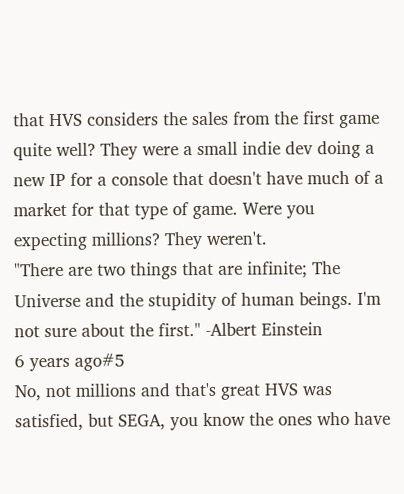that HVS considers the sales from the first game quite well? They were a small indie dev doing a new IP for a console that doesn't have much of a market for that type of game. Were you expecting millions? They weren't.
"There are two things that are infinite; The Universe and the stupidity of human beings. I'm not sure about the first." -Albert Einstein
6 years ago#5
No, not millions and that's great HVS was satisfied, but SEGA, you know the ones who have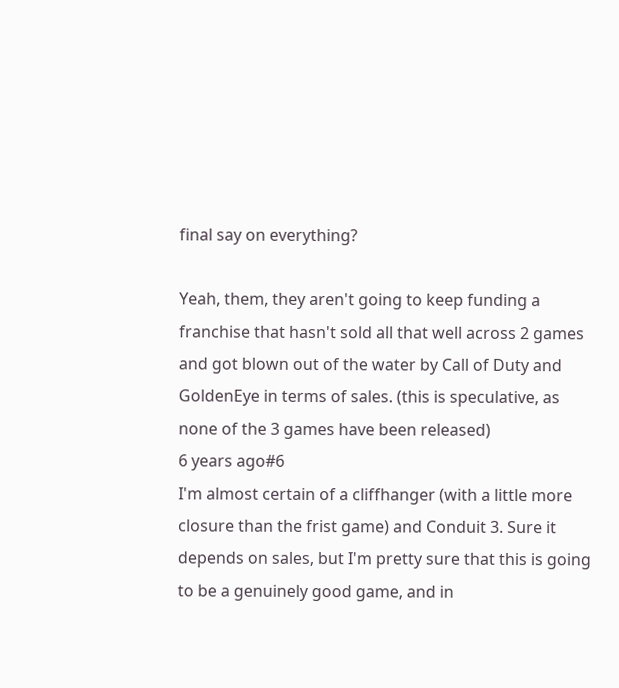final say on everything?

Yeah, them, they aren't going to keep funding a franchise that hasn't sold all that well across 2 games and got blown out of the water by Call of Duty and GoldenEye in terms of sales. (this is speculative, as none of the 3 games have been released)
6 years ago#6
I'm almost certain of a cliffhanger (with a little more closure than the frist game) and Conduit 3. Sure it depends on sales, but I'm pretty sure that this is going to be a genuinely good game, and in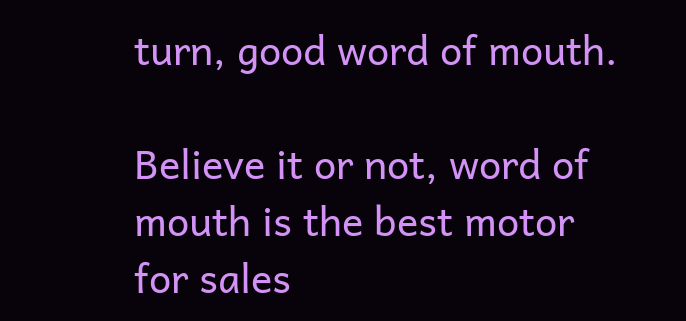turn, good word of mouth.

Believe it or not, word of mouth is the best motor for sales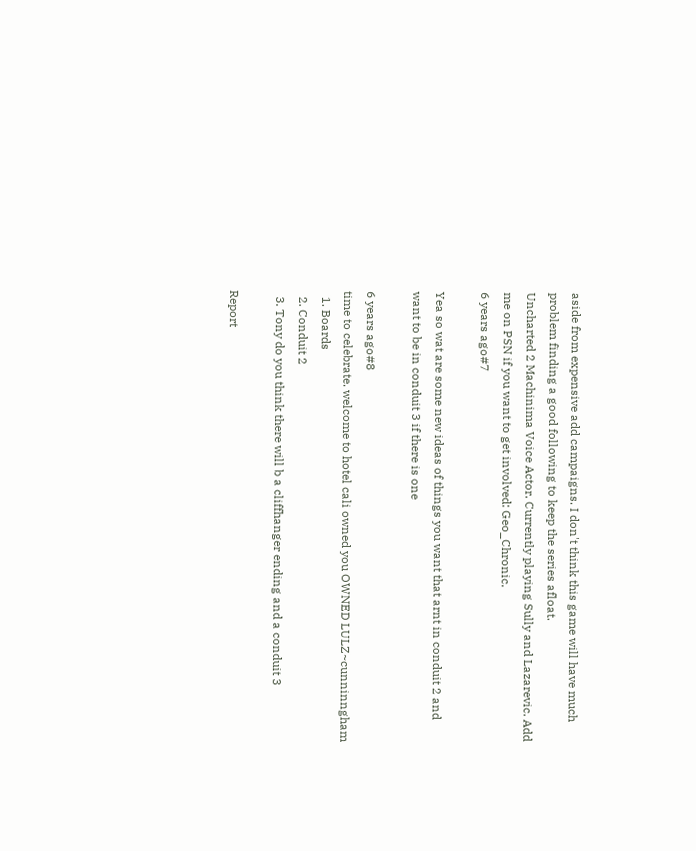aside from expensive add campaigns. I don't think this game will have much problem finding a good following to keep the series afloat.
Uncharted 2 Machinima Voice Actor. Currently playing Sully and Lazarevic. Add me on PSN if you want to get involved: Geo_Chronic.
6 years ago#7

Yea so wat are some new ideas of things you want that arnt in conduit 2 and want to be in conduit 3 if there is one

6 years ago#8
time to celebrate. welcome to hotel cali owned you OWNED LULZ~cunninngham
  1. Boards
  2. Conduit 2
  3. Tony do you think there will b a cliffhanger ending and a conduit 3

Report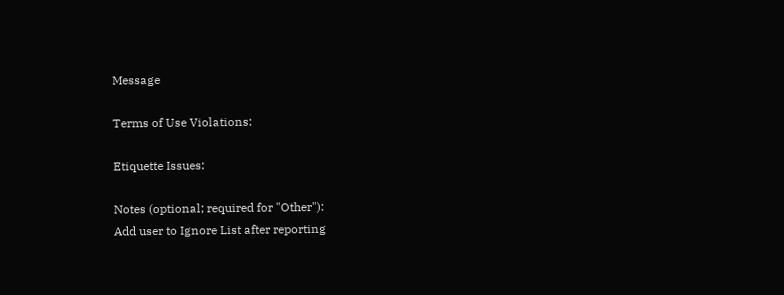Message

Terms of Use Violations:

Etiquette Issues:

Notes (optional; required for "Other"):
Add user to Ignore List after reporting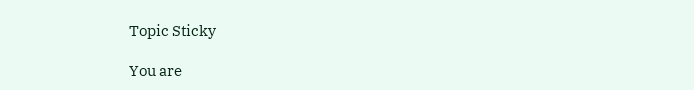Topic Sticky

You are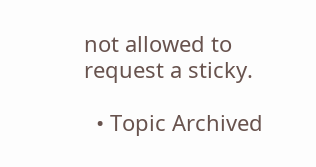not allowed to request a sticky.

  • Topic Archived